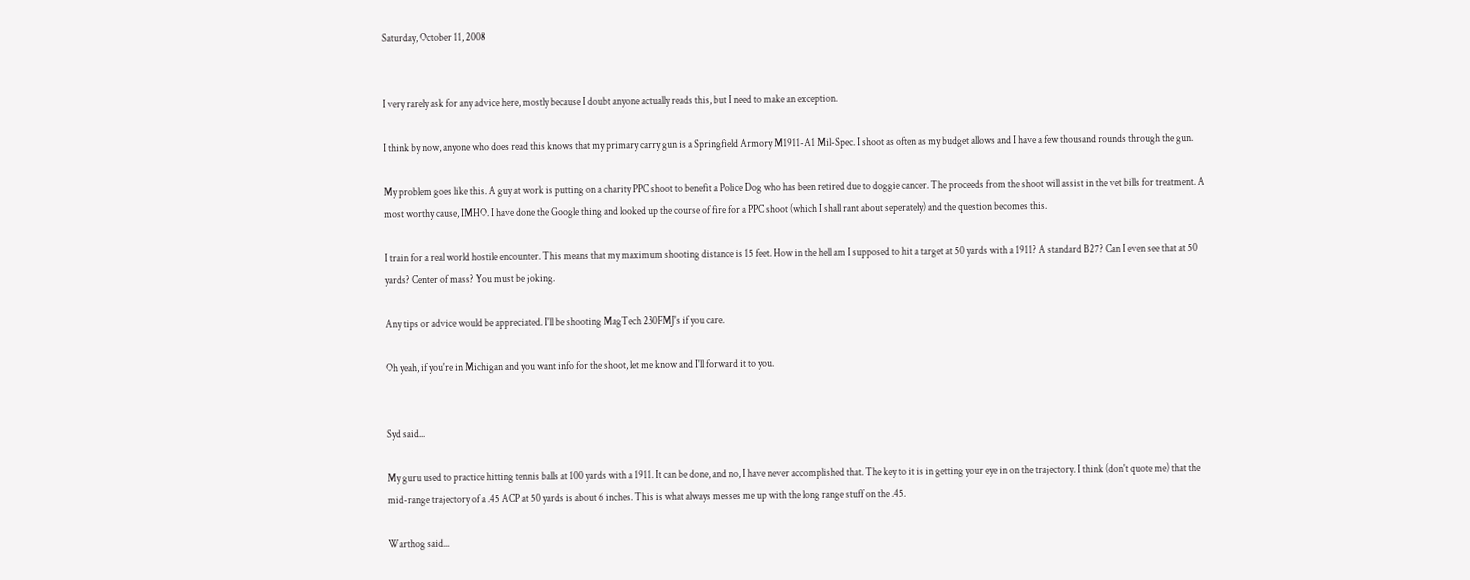Saturday, October 11, 2008


I very rarely ask for any advice here, mostly because I doubt anyone actually reads this, but I need to make an exception.

I think by now, anyone who does read this knows that my primary carry gun is a Springfield Armory M1911-A1 Mil-Spec. I shoot as often as my budget allows and I have a few thousand rounds through the gun.

My problem goes like this. A guy at work is putting on a charity PPC shoot to benefit a Police Dog who has been retired due to doggie cancer. The proceeds from the shoot will assist in the vet bills for treatment. A most worthy cause, IMHO. I have done the Google thing and looked up the course of fire for a PPC shoot (which I shall rant about seperately) and the question becomes this.

I train for a real world hostile encounter. This means that my maximum shooting distance is 15 feet. How in the hell am I supposed to hit a target at 50 yards with a 1911? A standard B27? Can I even see that at 50 yards? Center of mass? You must be joking.

Any tips or advice would be appreciated. I'll be shooting MagTech 230FMJ's if you care.

Oh yeah, if you're in Michigan and you want info for the shoot, let me know and I'll forward it to you.


Syd said...

My guru used to practice hitting tennis balls at 100 yards with a 1911. It can be done, and no, I have never accomplished that. The key to it is in getting your eye in on the trajectory. I think (don't quote me) that the mid-range trajectory of a .45 ACP at 50 yards is about 6 inches. This is what always messes me up with the long range stuff on the .45.

Warthog said...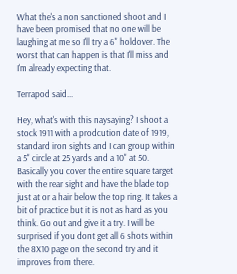What the's a non sanctioned shoot and I have been promised that no one will be laughing at me so I'll try a 6" holdover. The worst that can happen is that I'll miss and I'm already expecting that.

Terrapod said...

Hey, what's with this naysaying? I shoot a stock 1911 with a prodcution date of 1919, standard iron sights and I can group within a 5" circle at 25 yards and a 10" at 50. Basically you cover the entire square target with the rear sight and have the blade top just at or a hair below the top ring. It takes a bit of practice but it is not as hard as you think. Go out and give it a try. I will be surprised if you dont get all 6 shots within the 8X10 page on the second try and it improves from there.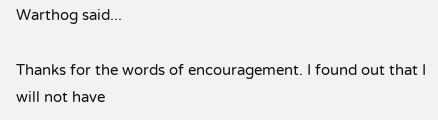Warthog said...

Thanks for the words of encouragement. I found out that I will not have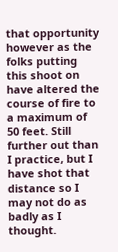that opportunity however as the folks putting this shoot on have altered the course of fire to a maximum of 50 feet. Still further out than I practice, but I have shot that distance so I may not do as badly as I thought.